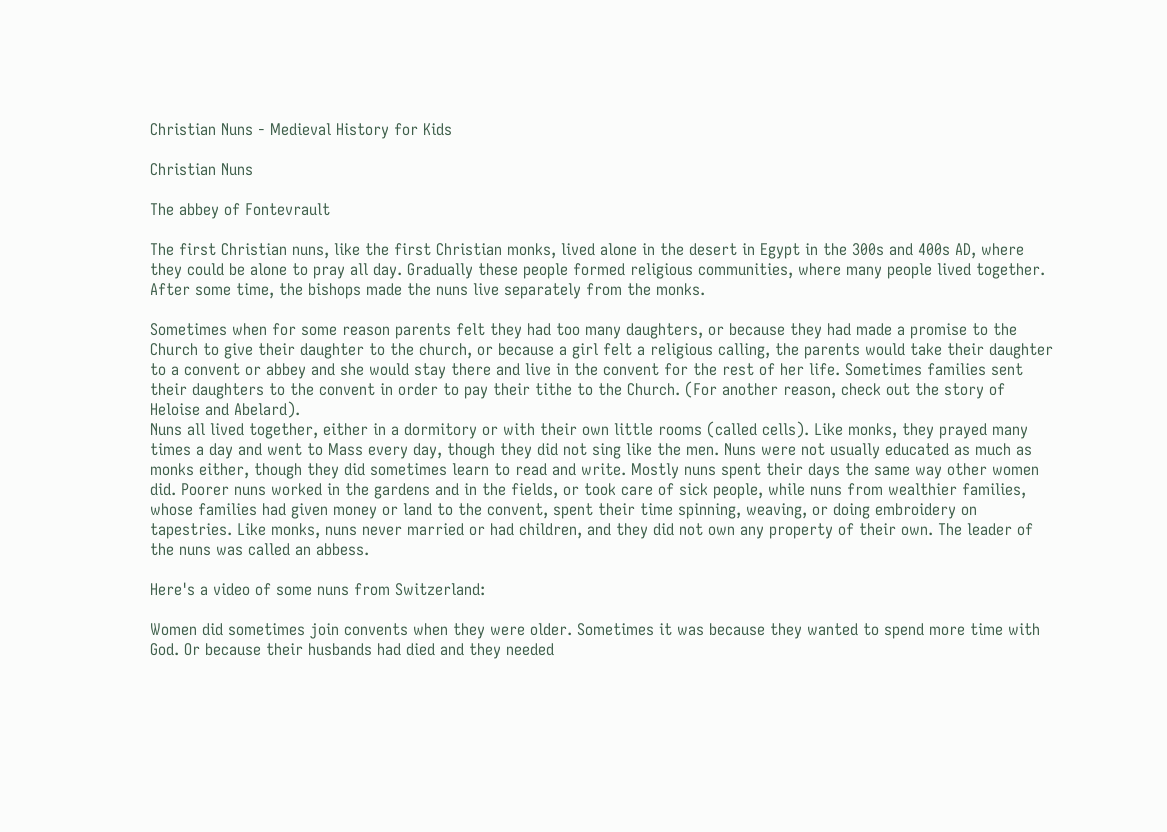Christian Nuns - Medieval History for Kids

Christian Nuns

The abbey of Fontevrault

The first Christian nuns, like the first Christian monks, lived alone in the desert in Egypt in the 300s and 400s AD, where they could be alone to pray all day. Gradually these people formed religious communities, where many people lived together. After some time, the bishops made the nuns live separately from the monks.

Sometimes when for some reason parents felt they had too many daughters, or because they had made a promise to the Church to give their daughter to the church, or because a girl felt a religious calling, the parents would take their daughter to a convent or abbey and she would stay there and live in the convent for the rest of her life. Sometimes families sent their daughters to the convent in order to pay their tithe to the Church. (For another reason, check out the story of Heloise and Abelard).
Nuns all lived together, either in a dormitory or with their own little rooms (called cells). Like monks, they prayed many times a day and went to Mass every day, though they did not sing like the men. Nuns were not usually educated as much as monks either, though they did sometimes learn to read and write. Mostly nuns spent their days the same way other women did. Poorer nuns worked in the gardens and in the fields, or took care of sick people, while nuns from wealthier families, whose families had given money or land to the convent, spent their time spinning, weaving, or doing embroidery on tapestries. Like monks, nuns never married or had children, and they did not own any property of their own. The leader of the nuns was called an abbess.

Here's a video of some nuns from Switzerland:

Women did sometimes join convents when they were older. Sometimes it was because they wanted to spend more time with God. Or because their husbands had died and they needed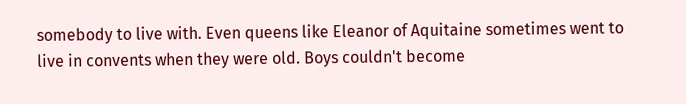somebody to live with. Even queens like Eleanor of Aquitaine sometimes went to live in convents when they were old. Boys couldn't become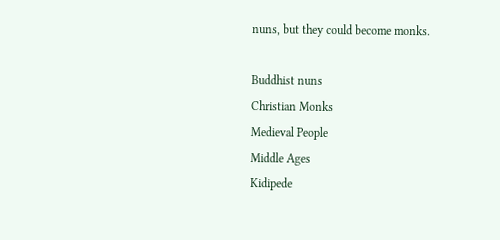nuns, but they could become monks.

Buddhist nuns
Christian Monks
Medieval People
Middle Ages
Kidipede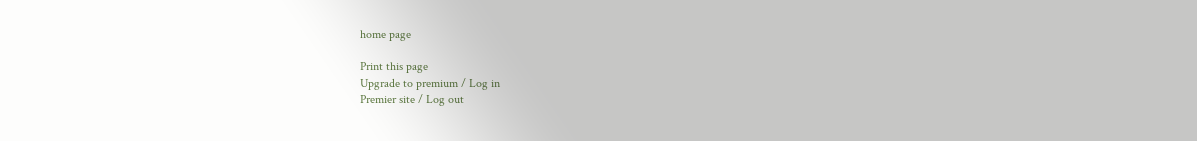home page

Print this page
Upgrade to premium / Log in
Premier site / Log out